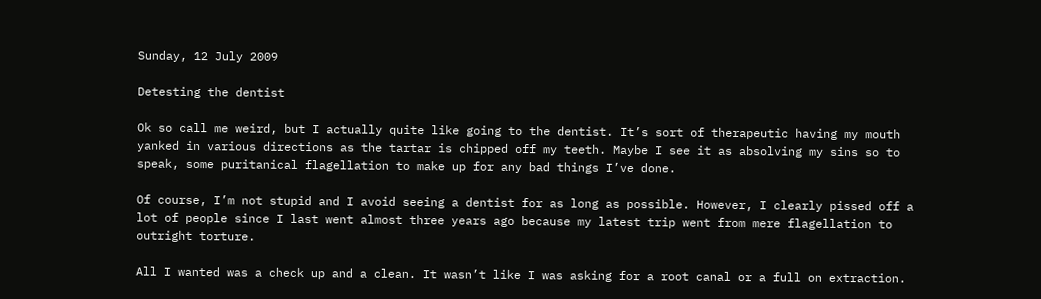Sunday, 12 July 2009

Detesting the dentist

Ok so call me weird, but I actually quite like going to the dentist. It’s sort of therapeutic having my mouth yanked in various directions as the tartar is chipped off my teeth. Maybe I see it as absolving my sins so to speak, some puritanical flagellation to make up for any bad things I’ve done.

Of course, I’m not stupid and I avoid seeing a dentist for as long as possible. However, I clearly pissed off a lot of people since I last went almost three years ago because my latest trip went from mere flagellation to outright torture.

All I wanted was a check up and a clean. It wasn’t like I was asking for a root canal or a full on extraction.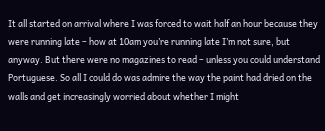It all started on arrival where I was forced to wait half an hour because they were running late – how at 10am you’re running late I’m not sure, but anyway. But there were no magazines to read – unless you could understand Portuguese. So all I could do was admire the way the paint had dried on the walls and get increasingly worried about whether I might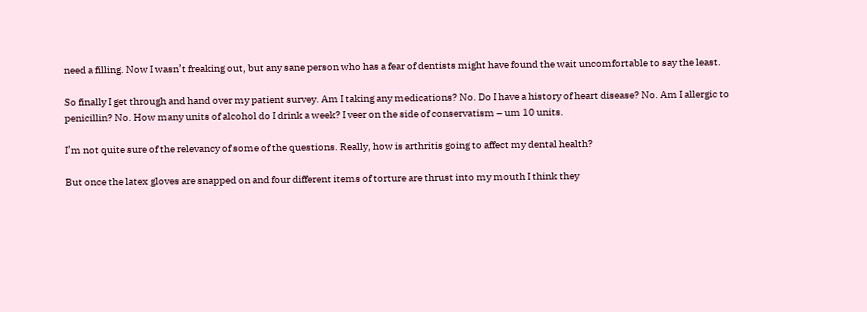need a filling. Now I wasn’t freaking out, but any sane person who has a fear of dentists might have found the wait uncomfortable to say the least.

So finally I get through and hand over my patient survey. Am I taking any medications? No. Do I have a history of heart disease? No. Am I allergic to penicillin? No. How many units of alcohol do I drink a week? I veer on the side of conservatism – um 10 units.

I’m not quite sure of the relevancy of some of the questions. Really, how is arthritis going to affect my dental health?

But once the latex gloves are snapped on and four different items of torture are thrust into my mouth I think they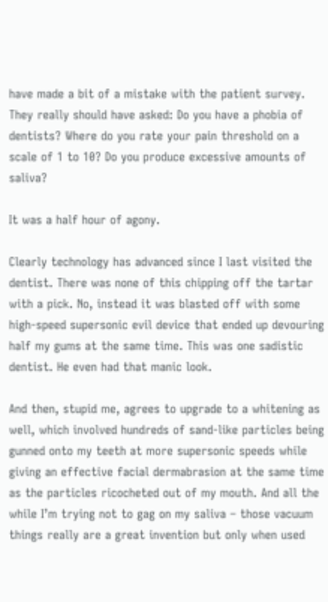have made a bit of a mistake with the patient survey. They really should have asked: Do you have a phobia of dentists? Where do you rate your pain threshold on a scale of 1 to 10? Do you produce excessive amounts of saliva?

It was a half hour of agony.

Clearly technology has advanced since I last visited the dentist. There was none of this chipping off the tartar with a pick. No, instead it was blasted off with some high-speed supersonic evil device that ended up devouring half my gums at the same time. This was one sadistic dentist. He even had that manic look.

And then, stupid me, agrees to upgrade to a whitening as well, which involved hundreds of sand-like particles being gunned onto my teeth at more supersonic speeds while giving an effective facial dermabrasion at the same time as the particles ricocheted out of my mouth. And all the while I’m trying not to gag on my saliva – those vacuum things really are a great invention but only when used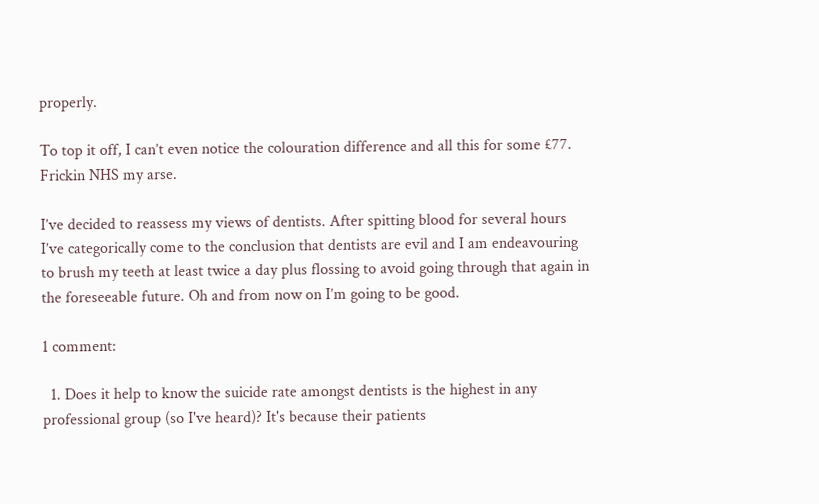properly.

To top it off, I can’t even notice the colouration difference and all this for some £77. Frickin NHS my arse.

I’ve decided to reassess my views of dentists. After spitting blood for several hours I’ve categorically come to the conclusion that dentists are evil and I am endeavouring to brush my teeth at least twice a day plus flossing to avoid going through that again in the foreseeable future. Oh and from now on I’m going to be good.

1 comment:

  1. Does it help to know the suicide rate amongst dentists is the highest in any professional group (so I've heard)? It's because their patients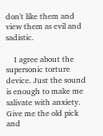don't like them and view them as evil and sadistic.

    I agree about the supersonic torture device. Just the sound is enough to make me salivate with anxiety. Give me the old pick and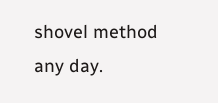shovel method any day.